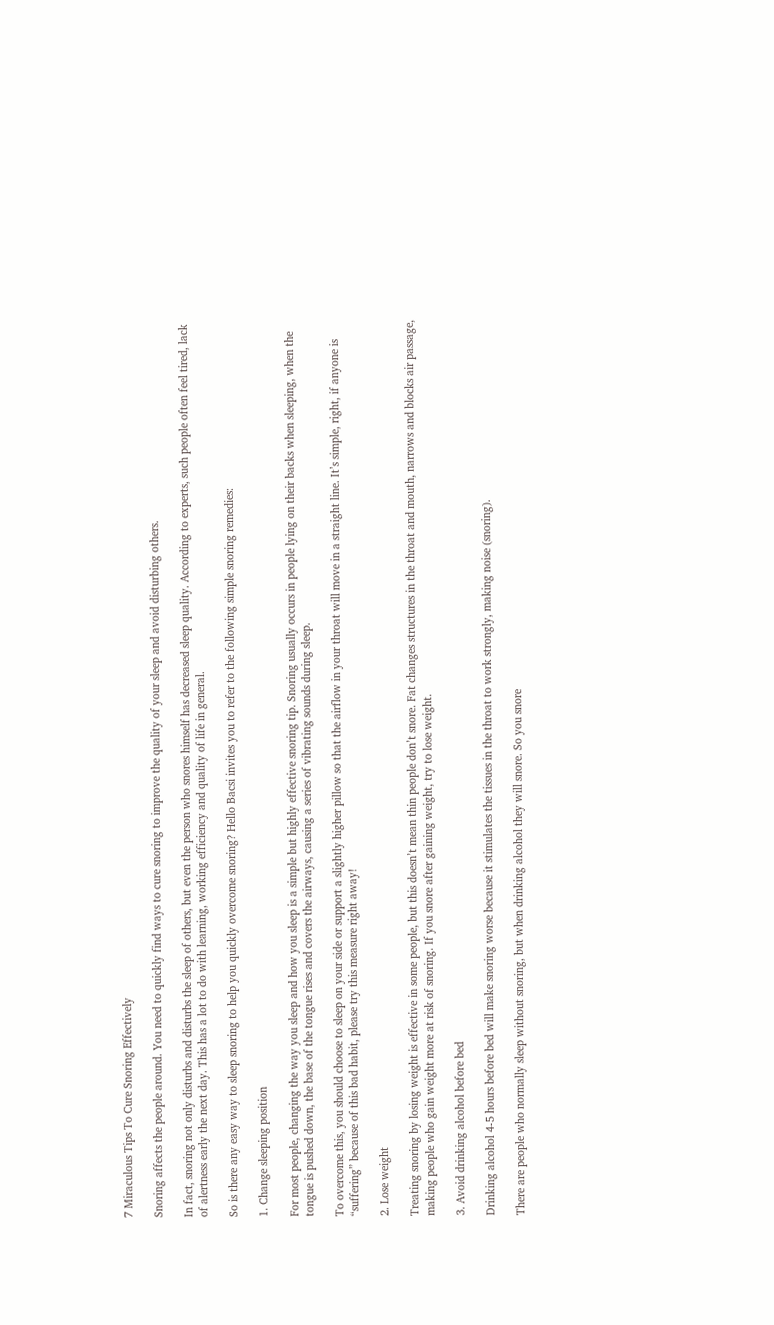7 Miraculous Tips To Cure Snoring Effectively

Snoring affects the people around. You need to quickly find ways to cure snoring to improve the quality of your sleep and avoid disturbing others.

In fact, snoring not only disturbs and disturbs the sleep of others, but even the person who snores himself has decreased sleep quality. According to experts, such people often feel tired, lack of alertness early the next day. This has a lot to do with learning, working efficiency and quality of life in general.

So is there any easy way to sleep snoring to help you quickly overcome snoring? Hello Bacsi invites you to refer to the following simple snoring remedies:

1. Change sleeping position

For most people, changing the way you sleep and how you sleep is a simple but highly effective snoring tip. Snoring usually occurs in people lying on their backs when sleeping, when the tongue is pushed down, the base of the tongue rises and covers the airways, causing a series of vibrating sounds during sleep.

To overcome this, you should choose to sleep on your side or support a slightly higher pillow so that the airflow in your throat will move in a straight line. It’s simple, right, if anyone is “suffering” because of this bad habit, please try this measure right away!

2. Lose weight

Treating snoring by losing weight is effective in some people, but this doesn’t mean thin people don’t snore. Fat changes structures in the throat and mouth, narrows and blocks air passage, making people who gain weight more at risk of snoring. If you snore after gaining weight, try to lose weight.

3. Avoid drinking alcohol before bed

Drinking alcohol 4-5 hours before bed will make snoring worse because it stimulates the tissues in the throat to work strongly, making noise (snoring).

There are people who normally sleep without snoring, but when drinking alcohol they will snore. So you snore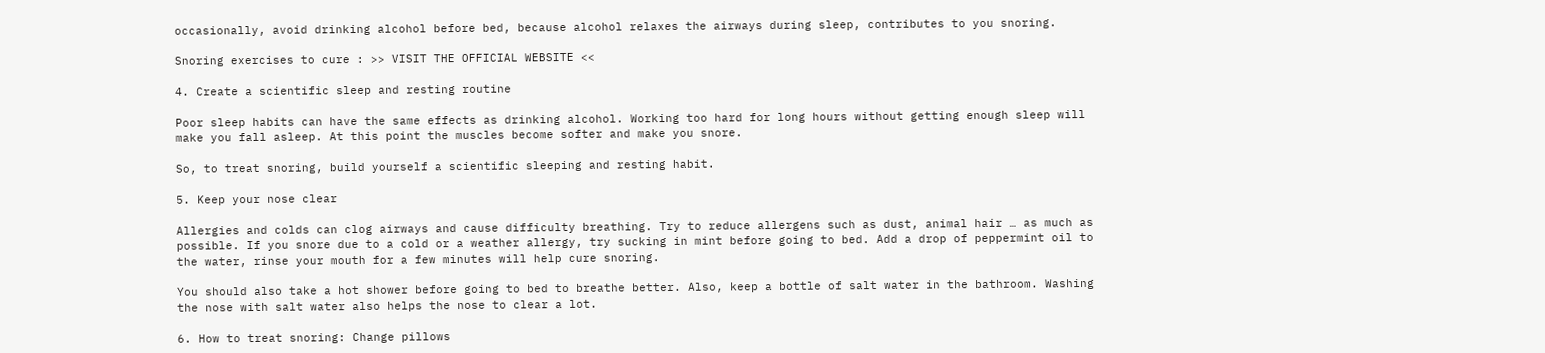occasionally, avoid drinking alcohol before bed, because alcohol relaxes the airways during sleep, contributes to you snoring.

Snoring exercises to cure : >> VISIT THE OFFICIAL WEBSITE <<

4. Create a scientific sleep and resting routine

Poor sleep habits can have the same effects as drinking alcohol. Working too hard for long hours without getting enough sleep will make you fall asleep. At this point the muscles become softer and make you snore.

So, to treat snoring, build yourself a scientific sleeping and resting habit.

5. Keep your nose clear

Allergies and colds can clog airways and cause difficulty breathing. Try to reduce allergens such as dust, animal hair … as much as possible. If you snore due to a cold or a weather allergy, try sucking in mint before going to bed. Add a drop of peppermint oil to the water, rinse your mouth for a few minutes will help cure snoring.

You should also take a hot shower before going to bed to breathe better. Also, keep a bottle of salt water in the bathroom. Washing the nose with salt water also helps the nose to clear a lot.

6. How to treat snoring: Change pillows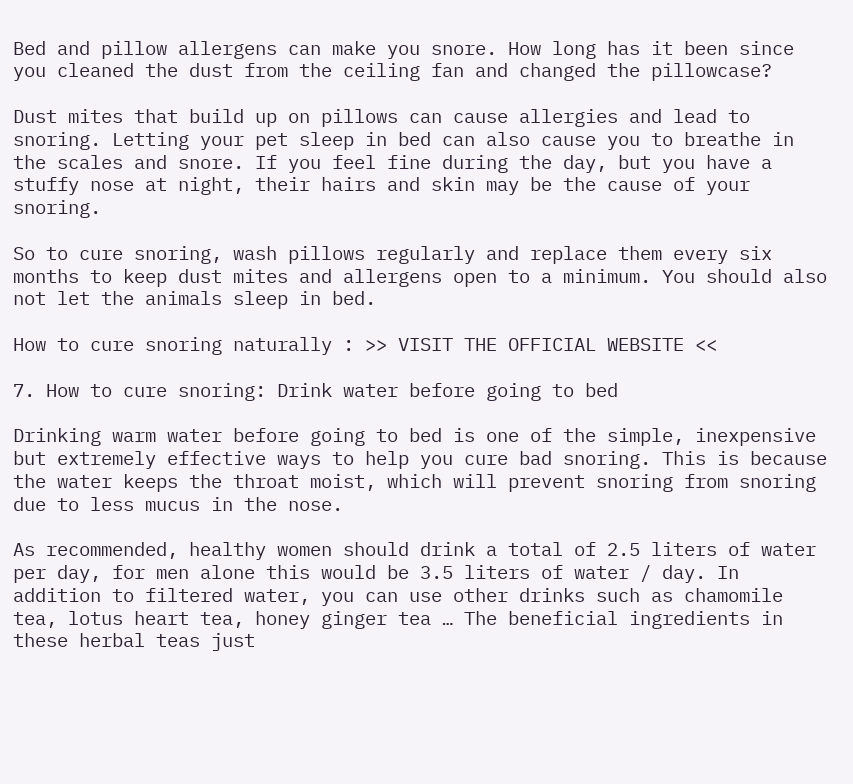Bed and pillow allergens can make you snore. How long has it been since you cleaned the dust from the ceiling fan and changed the pillowcase?

Dust mites that build up on pillows can cause allergies and lead to snoring. Letting your pet sleep in bed can also cause you to breathe in the scales and snore. If you feel fine during the day, but you have a stuffy nose at night, their hairs and skin may be the cause of your snoring.

So to cure snoring, wash pillows regularly and replace them every six months to keep dust mites and allergens open to a minimum. You should also not let the animals sleep in bed.

How to cure snoring naturally : >> VISIT THE OFFICIAL WEBSITE <<

7. How to cure snoring: Drink water before going to bed

Drinking warm water before going to bed is one of the simple, inexpensive but extremely effective ways to help you cure bad snoring. This is because the water keeps the throat moist, which will prevent snoring from snoring due to less mucus in the nose.

As recommended, healthy women should drink a total of 2.5 liters of water per day, for men alone this would be 3.5 liters of water / day. In addition to filtered water, you can use other drinks such as chamomile tea, lotus heart tea, honey ginger tea … The beneficial ingredients in these herbal teas just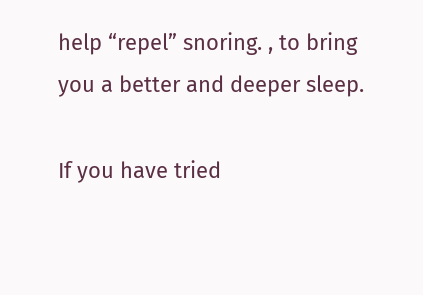help “repel” snoring. , to bring you a better and deeper sleep.

If you have tried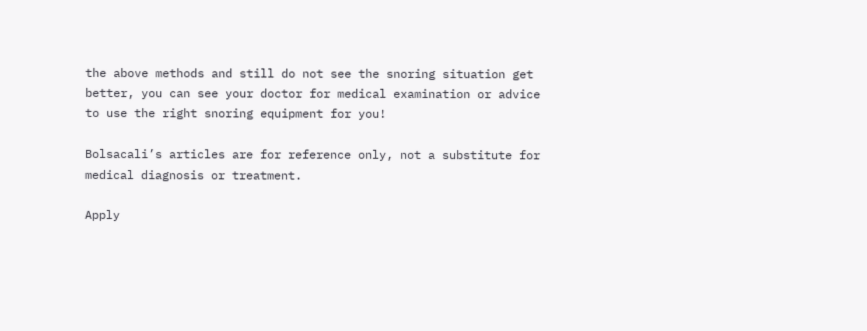the above methods and still do not see the snoring situation get better, you can see your doctor for medical examination or advice to use the right snoring equipment for you!

Bolsacali’s articles are for reference only, not a substitute for medical diagnosis or treatment.

Apply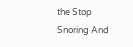the Stop Snoring And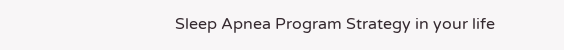Sleep Apnea Program Strategy in your life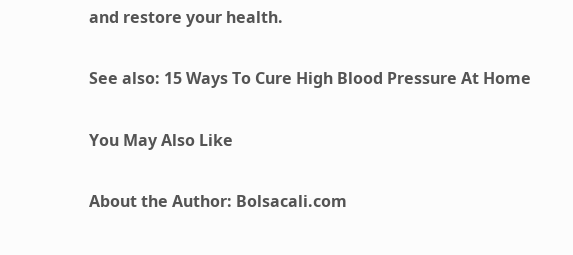and restore your health.

See also: 15 Ways To Cure High Blood Pressure At Home

You May Also Like

About the Author: Bolsacali.com